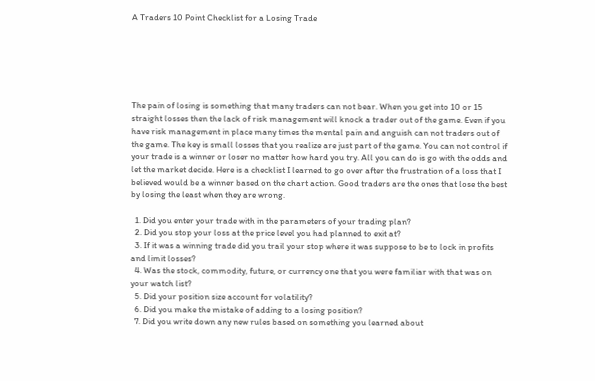A Traders 10 Point Checklist for a Losing Trade






The pain of losing is something that many traders can not bear. When you get into 10 or 15 straight losses then the lack of risk management will knock a trader out of the game. Even if you have risk management in place many times the mental pain and anguish can not traders out of the game. The key is small losses that you realize are just part of the game. You can not control if your trade is a winner or loser no matter how hard you try. All you can do is go with the odds and let the market decide. Here is a checklist I learned to go over after the frustration of a loss that I believed would be a winner based on the chart action. Good traders are the ones that lose the best by losing the least when they are wrong.

  1. Did you enter your trade with in the parameters of your trading plan?
  2. Did you stop your loss at the price level you had planned to exit at?
  3. If it was a winning trade did you trail your stop where it was suppose to be to lock in profits and limit losses?
  4. Was the stock, commodity, future, or currency one that you were familiar with that was on your watch list?
  5. Did your position size account for volatility?
  6. Did you make the mistake of adding to a losing position?
  7. Did you write down any new rules based on something you learned about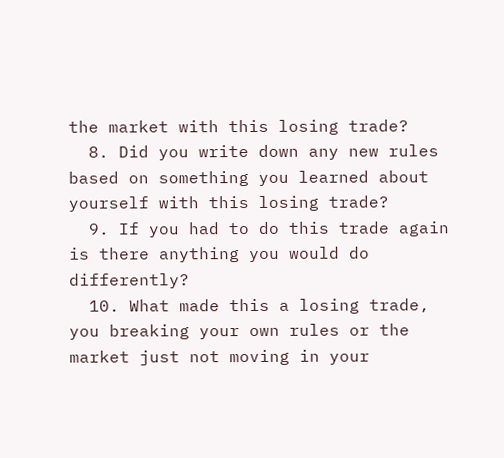the market with this losing trade?
  8. Did you write down any new rules based on something you learned about yourself with this losing trade?
  9. If you had to do this trade again is there anything you would do differently?
  10. What made this a losing trade, you breaking your own rules or the market just not moving in your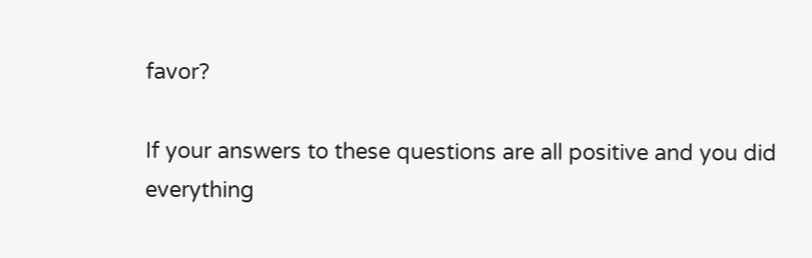favor?

If your answers to these questions are all positive and you did everything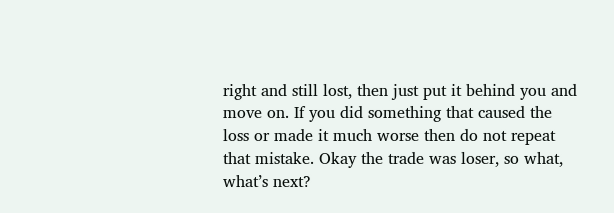right and still lost, then just put it behind you and move on. If you did something that caused the loss or made it much worse then do not repeat that mistake. Okay the trade was loser, so what, what’s next?